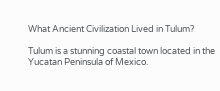What Ancient Civilization Lived in Tulum?

Tulum is a stunning coastal town located in the Yucatan Peninsula of Mexico.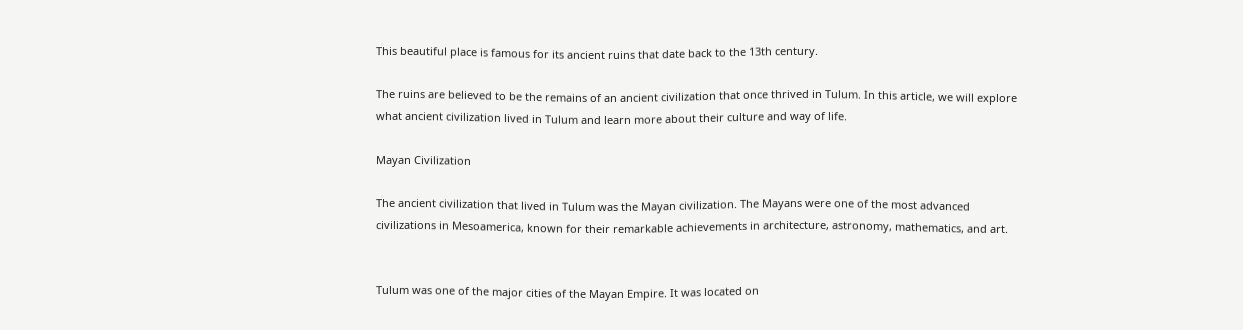This beautiful place is famous for its ancient ruins that date back to the 13th century.

The ruins are believed to be the remains of an ancient civilization that once thrived in Tulum. In this article, we will explore what ancient civilization lived in Tulum and learn more about their culture and way of life.

Mayan Civilization

The ancient civilization that lived in Tulum was the Mayan civilization. The Mayans were one of the most advanced civilizations in Mesoamerica, known for their remarkable achievements in architecture, astronomy, mathematics, and art.


Tulum was one of the major cities of the Mayan Empire. It was located on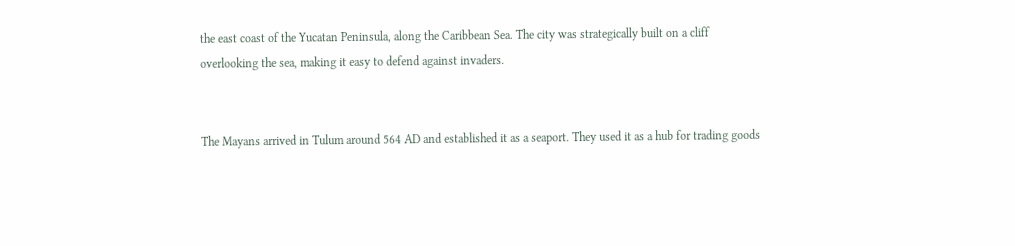the east coast of the Yucatan Peninsula, along the Caribbean Sea. The city was strategically built on a cliff overlooking the sea, making it easy to defend against invaders.


The Mayans arrived in Tulum around 564 AD and established it as a seaport. They used it as a hub for trading goods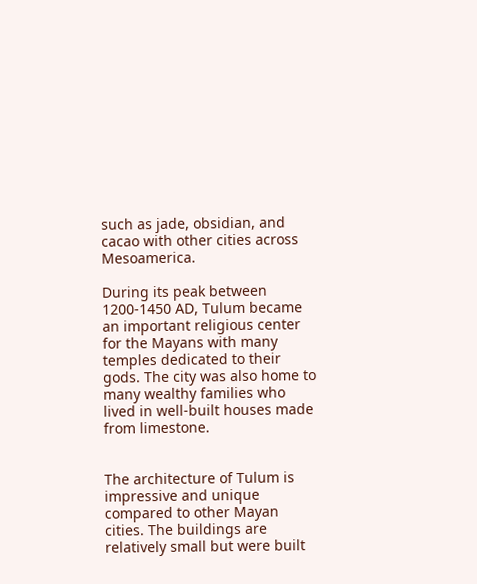such as jade, obsidian, and cacao with other cities across Mesoamerica.

During its peak between 1200-1450 AD, Tulum became an important religious center for the Mayans with many temples dedicated to their gods. The city was also home to many wealthy families who lived in well-built houses made from limestone.


The architecture of Tulum is impressive and unique compared to other Mayan cities. The buildings are relatively small but were built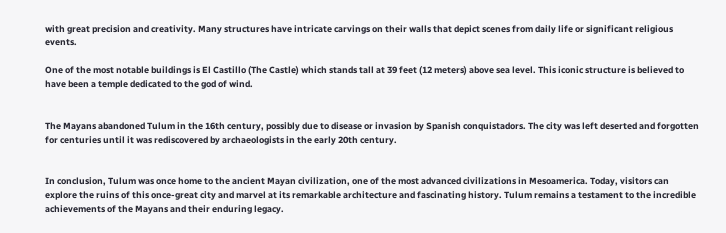with great precision and creativity. Many structures have intricate carvings on their walls that depict scenes from daily life or significant religious events.

One of the most notable buildings is El Castillo (The Castle) which stands tall at 39 feet (12 meters) above sea level. This iconic structure is believed to have been a temple dedicated to the god of wind.


The Mayans abandoned Tulum in the 16th century, possibly due to disease or invasion by Spanish conquistadors. The city was left deserted and forgotten for centuries until it was rediscovered by archaeologists in the early 20th century.


In conclusion, Tulum was once home to the ancient Mayan civilization, one of the most advanced civilizations in Mesoamerica. Today, visitors can explore the ruins of this once-great city and marvel at its remarkable architecture and fascinating history. Tulum remains a testament to the incredible achievements of the Mayans and their enduring legacy.